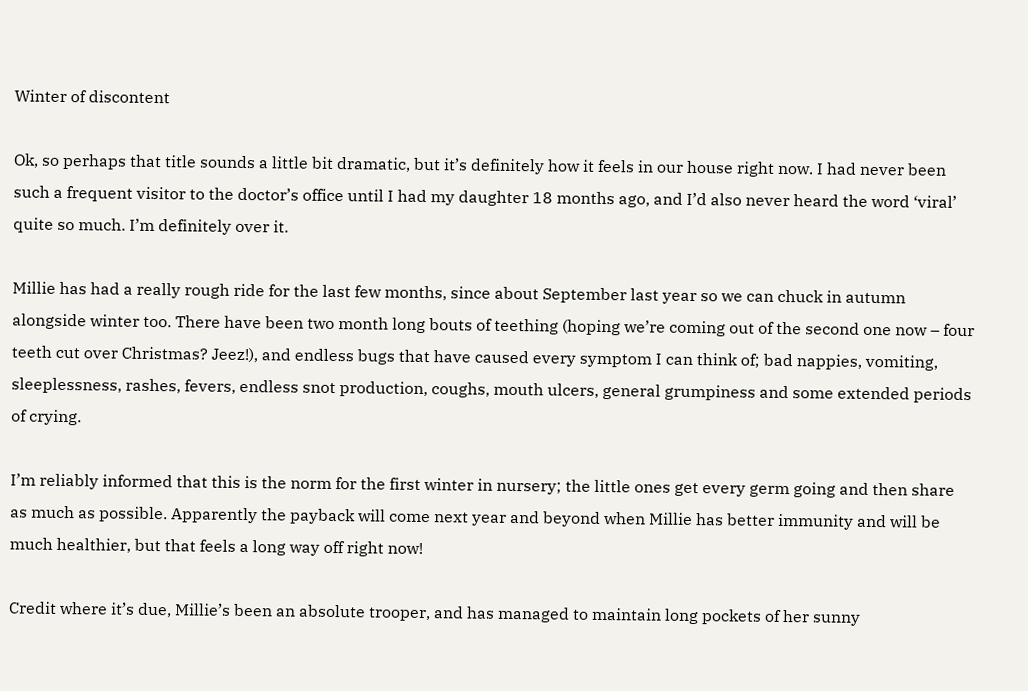Winter of discontent

Ok, so perhaps that title sounds a little bit dramatic, but it’s definitely how it feels in our house right now. I had never been such a frequent visitor to the doctor’s office until I had my daughter 18 months ago, and I’d also never heard the word ‘viral’ quite so much. I’m definitely over it.

Millie has had a really rough ride for the last few months, since about September last year so we can chuck in autumn alongside winter too. There have been two month long bouts of teething (hoping we’re coming out of the second one now – four teeth cut over Christmas? Jeez!), and endless bugs that have caused every symptom I can think of; bad nappies, vomiting, sleeplessness, rashes, fevers, endless snot production, coughs, mouth ulcers, general grumpiness and some extended periods of crying.

I’m reliably informed that this is the norm for the first winter in nursery; the little ones get every germ going and then share as much as possible. Apparently the payback will come next year and beyond when Millie has better immunity and will be much healthier, but that feels a long way off right now!

Credit where it’s due, Millie’s been an absolute trooper, and has managed to maintain long pockets of her sunny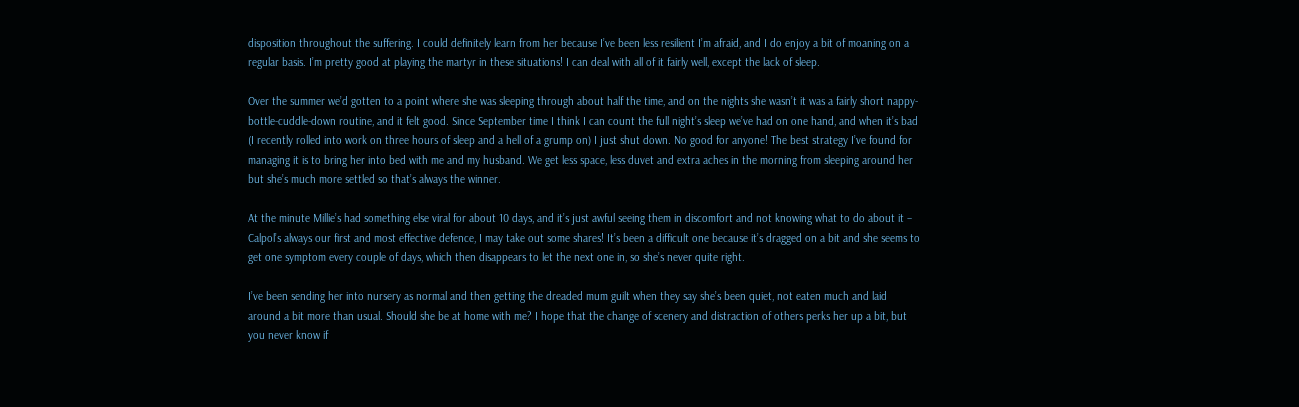disposition throughout the suffering. I could definitely learn from her because I’ve been less resilient I’m afraid, and I do enjoy a bit of moaning on a regular basis. I’m pretty good at playing the martyr in these situations! I can deal with all of it fairly well, except the lack of sleep.

Over the summer we’d gotten to a point where she was sleeping through about half the time, and on the nights she wasn’t it was a fairly short nappy-bottle-cuddle-down routine, and it felt good. Since September time I think I can count the full night’s sleep we’ve had on one hand, and when it’s bad (I recently rolled into work on three hours of sleep and a hell of a grump on) I just shut down. No good for anyone! The best strategy I’ve found for managing it is to bring her into bed with me and my husband. We get less space, less duvet and extra aches in the morning from sleeping around her but she’s much more settled so that’s always the winner.

At the minute Millie’s had something else viral for about 10 days, and it’s just awful seeing them in discomfort and not knowing what to do about it – Calpol’s always our first and most effective defence, I may take out some shares! It’s been a difficult one because it’s dragged on a bit and she seems to get one symptom every couple of days, which then disappears to let the next one in, so she’s never quite right.

I’ve been sending her into nursery as normal and then getting the dreaded mum guilt when they say she’s been quiet, not eaten much and laid around a bit more than usual. Should she be at home with me? I hope that the change of scenery and distraction of others perks her up a bit, but you never know if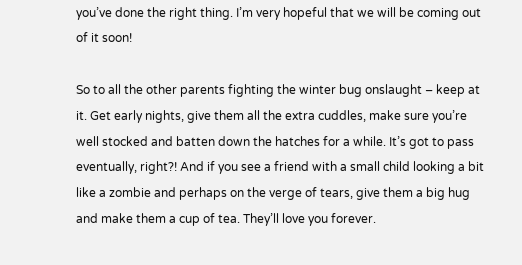you’ve done the right thing. I’m very hopeful that we will be coming out of it soon!

So to all the other parents fighting the winter bug onslaught – keep at it. Get early nights, give them all the extra cuddles, make sure you’re well stocked and batten down the hatches for a while. It’s got to pass eventually, right?! And if you see a friend with a small child looking a bit like a zombie and perhaps on the verge of tears, give them a big hug and make them a cup of tea. They’ll love you forever.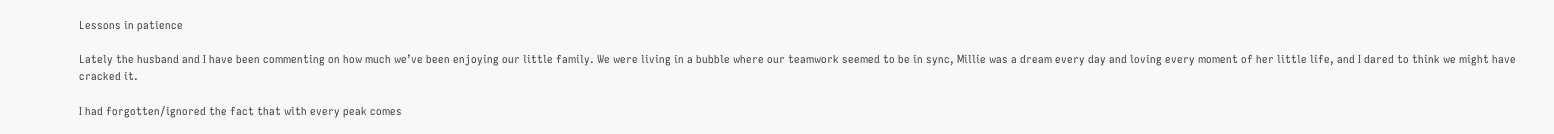Lessons in patience

Lately the husband and I have been commenting on how much we’ve been enjoying our little family. We were living in a bubble where our teamwork seemed to be in sync, Millie was a dream every day and loving every moment of her little life, and I dared to think we might have cracked it.

I had forgotten/ignored the fact that with every peak comes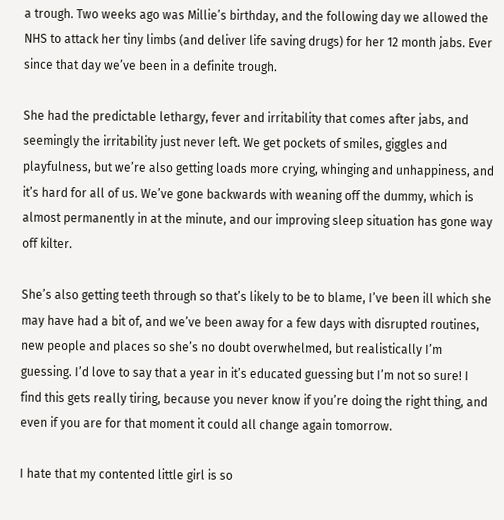a trough. Two weeks ago was Millie’s birthday, and the following day we allowed the NHS to attack her tiny limbs (and deliver life saving drugs) for her 12 month jabs. Ever since that day we’ve been in a definite trough.

She had the predictable lethargy, fever and irritability that comes after jabs, and seemingly the irritability just never left. We get pockets of smiles, giggles and playfulness, but we’re also getting loads more crying, whinging and unhappiness, and it’s hard for all of us. We’ve gone backwards with weaning off the dummy, which is almost permanently in at the minute, and our improving sleep situation has gone way off kilter.

She’s also getting teeth through so that’s likely to be to blame, I’ve been ill which she may have had a bit of, and we’ve been away for a few days with disrupted routines, new people and places so she’s no doubt overwhelmed, but realistically I’m guessing. I’d love to say that a year in it’s educated guessing but I’m not so sure! I find this gets really tiring, because you never know if you’re doing the right thing, and even if you are for that moment it could all change again tomorrow.

I hate that my contented little girl is so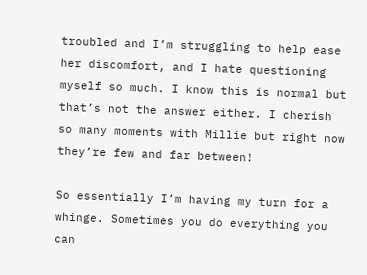troubled and I’m struggling to help ease her discomfort, and I hate questioning myself so much. I know this is normal but that’s not the answer either. I cherish so many moments with Millie but right now they’re few and far between!

So essentially I’m having my turn for a whinge. Sometimes you do everything you can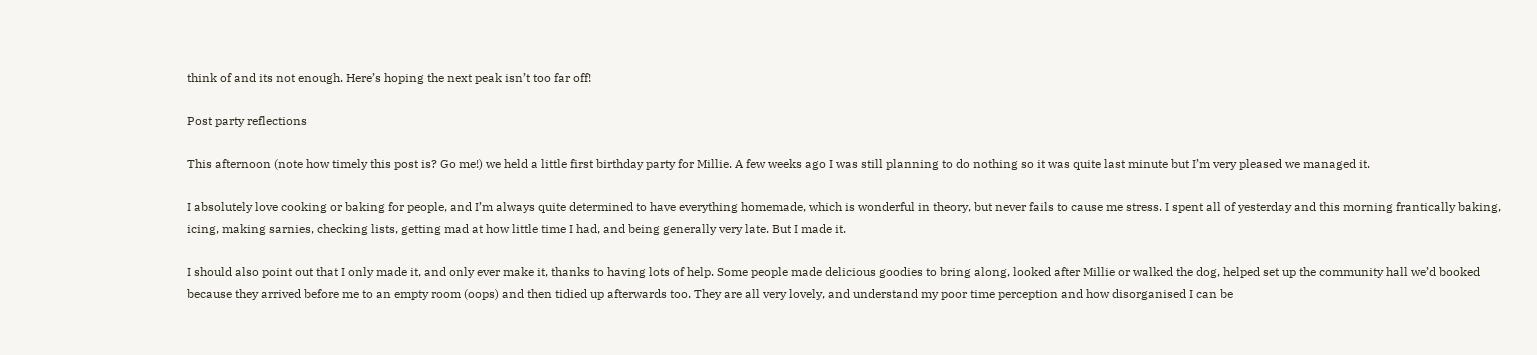think of and its not enough. Here’s hoping the next peak isn’t too far off!

Post party reflections

This afternoon (note how timely this post is? Go me!) we held a little first birthday party for Millie. A few weeks ago I was still planning to do nothing so it was quite last minute but I’m very pleased we managed it.

I absolutely love cooking or baking for people, and I’m always quite determined to have everything homemade, which is wonderful in theory, but never fails to cause me stress. I spent all of yesterday and this morning frantically baking, icing, making sarnies, checking lists, getting mad at how little time I had, and being generally very late. But I made it.

I should also point out that I only made it, and only ever make it, thanks to having lots of help. Some people made delicious goodies to bring along, looked after Millie or walked the dog, helped set up the community hall we’d booked because they arrived before me to an empty room (oops) and then tidied up afterwards too. They are all very lovely, and understand my poor time perception and how disorganised I can be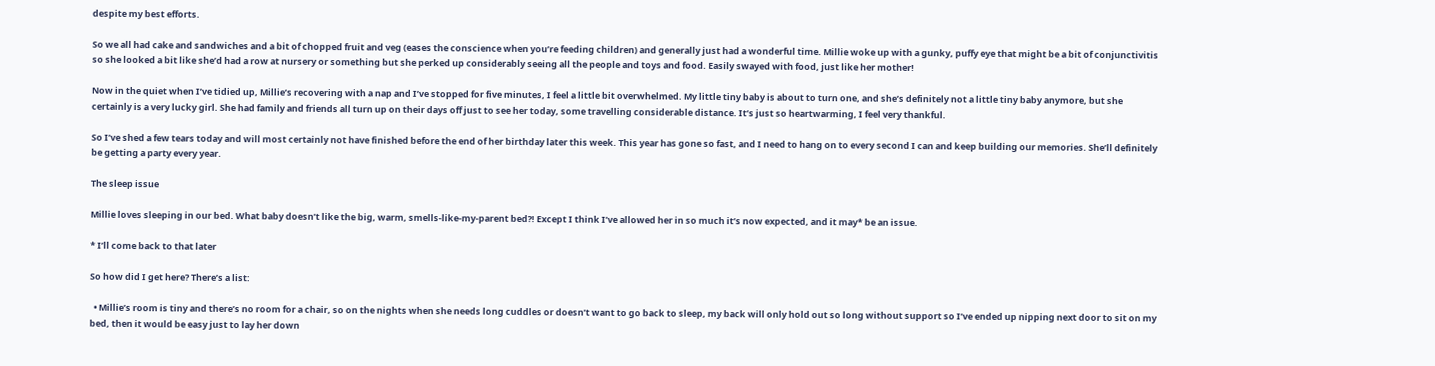despite my best efforts.

So we all had cake and sandwiches and a bit of chopped fruit and veg (eases the conscience when you’re feeding children) and generally just had a wonderful time. Millie woke up with a gunky, puffy eye that might be a bit of conjunctivitis so she looked a bit like she’d had a row at nursery or something but she perked up considerably seeing all the people and toys and food. Easily swayed with food, just like her mother!

Now in the quiet when I’ve tidied up, Millie’s recovering with a nap and I’ve stopped for five minutes, I feel a little bit overwhelmed. My little tiny baby is about to turn one, and she’s definitely not a little tiny baby anymore, but she certainly is a very lucky girl. She had family and friends all turn up on their days off just to see her today, some travelling considerable distance. It’s just so heartwarming, I feel very thankful.

So I’ve shed a few tears today and will most certainly not have finished before the end of her birthday later this week. This year has gone so fast, and I need to hang on to every second I can and keep building our memories. She’ll definitely be getting a party every year.

The sleep issue

Millie loves sleeping in our bed. What baby doesn’t like the big, warm, smells-like-my-parent bed?! Except I think I’ve allowed her in so much it’s now expected, and it may* be an issue.

* I’ll come back to that later

So how did I get here? There’s a list:

  • Millie’s room is tiny and there’s no room for a chair, so on the nights when she needs long cuddles or doesn’t want to go back to sleep, my back will only hold out so long without support so I’ve ended up nipping next door to sit on my bed, then it would be easy just to lay her down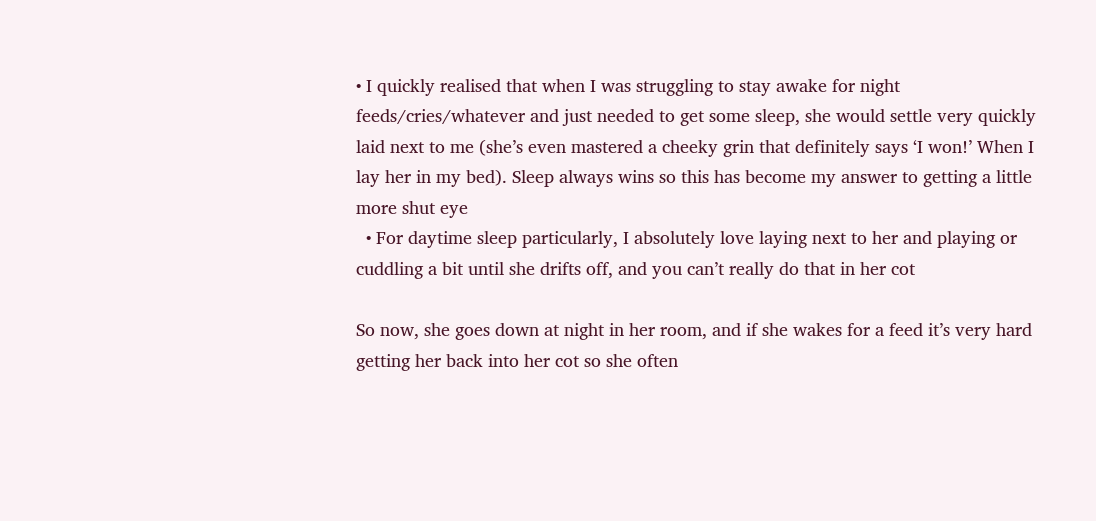• I quickly realised that when I was struggling to stay awake for night feeds/cries/whatever and just needed to get some sleep, she would settle very quickly laid next to me (she’s even mastered a cheeky grin that definitely says ‘I won!’ When I lay her in my bed). Sleep always wins so this has become my answer to getting a little more shut eye
  • For daytime sleep particularly, I absolutely love laying next to her and playing or cuddling a bit until she drifts off, and you can’t really do that in her cot

So now, she goes down at night in her room, and if she wakes for a feed it’s very hard getting her back into her cot so she often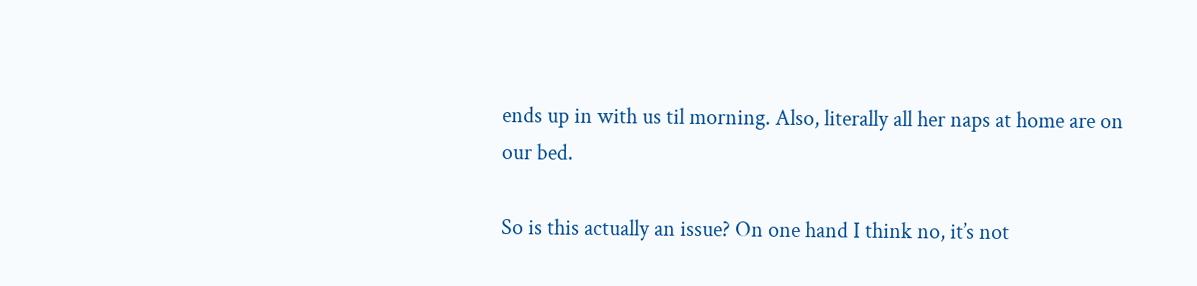ends up in with us til morning. Also, literally all her naps at home are on our bed.

So is this actually an issue? On one hand I think no, it’s not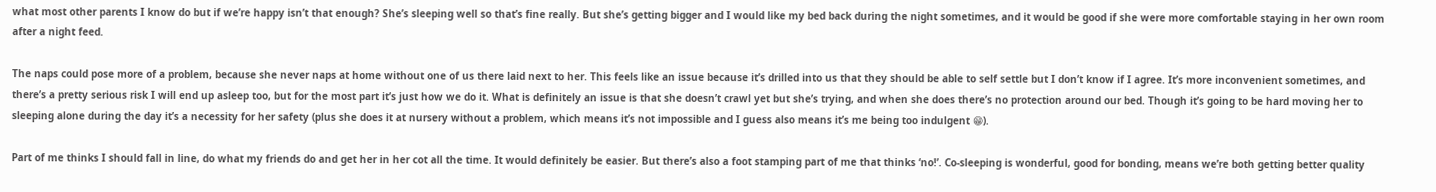what most other parents I know do but if we’re happy isn’t that enough? She’s sleeping well so that’s fine really. But she’s getting bigger and I would like my bed back during the night sometimes, and it would be good if she were more comfortable staying in her own room after a night feed.

The naps could pose more of a problem, because she never naps at home without one of us there laid next to her. This feels like an issue because it’s drilled into us that they should be able to self settle but I don’t know if I agree. It’s more inconvenient sometimes, and there’s a pretty serious risk I will end up asleep too, but for the most part it’s just how we do it. What is definitely an issue is that she doesn’t crawl yet but she’s trying, and when she does there’s no protection around our bed. Though it’s going to be hard moving her to sleeping alone during the day it’s a necessity for her safety (plus she does it at nursery without a problem, which means it’s not impossible and I guess also means it’s me being too indulgent 😁).

Part of me thinks I should fall in line, do what my friends do and get her in her cot all the time. It would definitely be easier. But there’s also a foot stamping part of me that thinks ‘no!’. Co-sleeping is wonderful, good for bonding, means we’re both getting better quality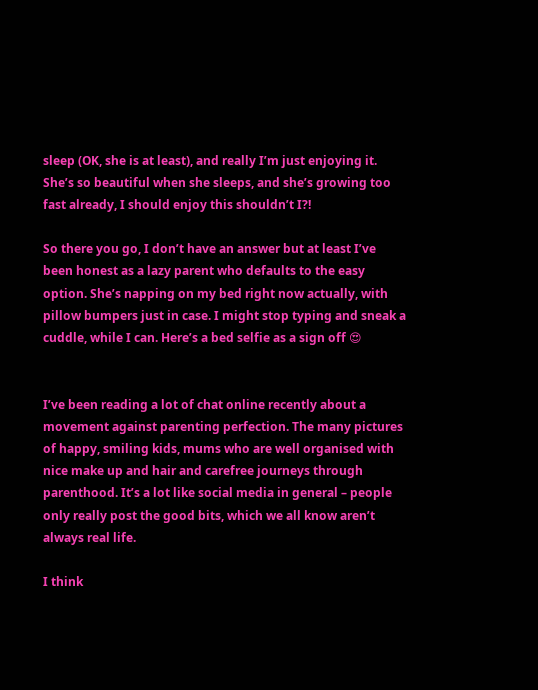sleep (OK, she is at least), and really I’m just enjoying it. She’s so beautiful when she sleeps, and she’s growing too fast already, I should enjoy this shouldn’t I?!

So there you go, I don’t have an answer but at least I’ve been honest as a lazy parent who defaults to the easy option. She’s napping on my bed right now actually, with pillow bumpers just in case. I might stop typing and sneak a cuddle, while I can. Here’s a bed selfie as a sign off 😍


I’ve been reading a lot of chat online recently about a movement against parenting perfection. The many pictures of happy, smiling kids, mums who are well organised with nice make up and hair and carefree journeys through parenthood. It’s a lot like social media in general – people only really post the good bits, which we all know aren’t always real life.

I think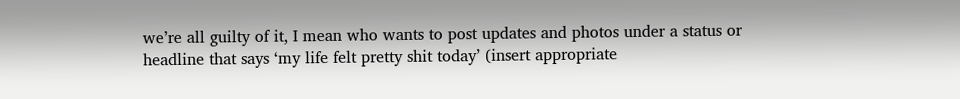we’re all guilty of it, I mean who wants to post updates and photos under a status or headline that says ‘my life felt pretty shit today’ (insert appropriate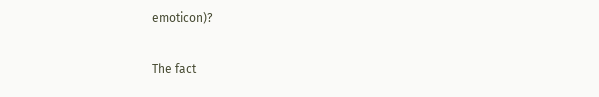emoticon)?

The fact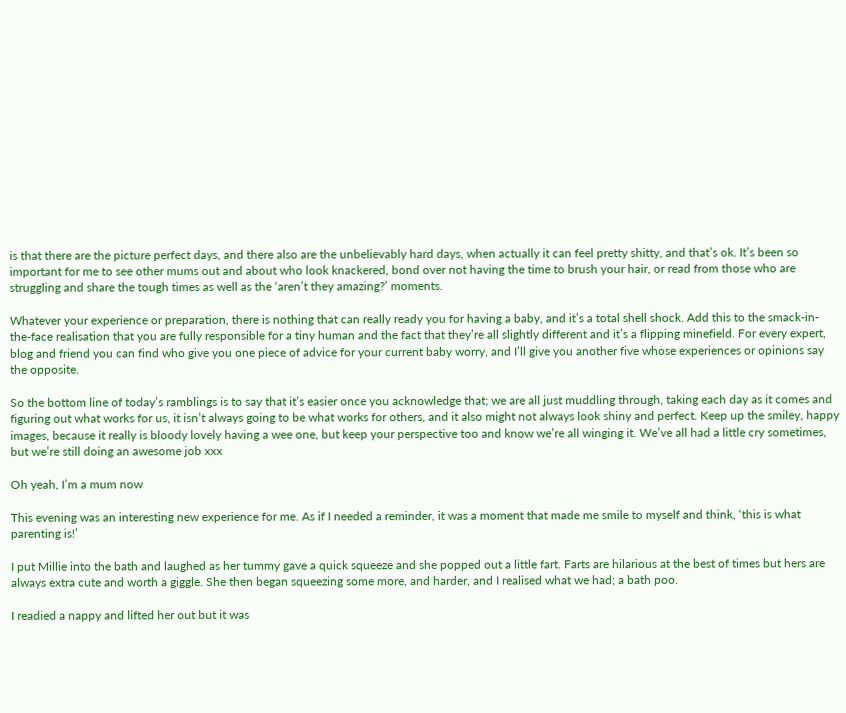is that there are the picture perfect days, and there also are the unbelievably hard days, when actually it can feel pretty shitty, and that’s ok. It’s been so important for me to see other mums out and about who look knackered, bond over not having the time to brush your hair, or read from those who are struggling and share the tough times as well as the ‘aren’t they amazing?’ moments.

Whatever your experience or preparation, there is nothing that can really ready you for having a baby, and it’s a total shell shock. Add this to the smack-in-the-face realisation that you are fully responsible for a tiny human and the fact that they’re all slightly different and it’s a flipping minefield. For every expert, blog and friend you can find who give you one piece of advice for your current baby worry, and I’ll give you another five whose experiences or opinions say the opposite.

So the bottom line of today’s ramblings is to say that it’s easier once you acknowledge that; we are all just muddling through, taking each day as it comes and figuring out what works for us, it isn’t always going to be what works for others, and it also might not always look shiny and perfect. Keep up the smiley, happy images, because it really is bloody lovely having a wee one, but keep your perspective too and know we’re all winging it. We’ve all had a little cry sometimes, but we’re still doing an awesome job xxx

Oh yeah, I’m a mum now

This evening was an interesting new experience for me. As if I needed a reminder, it was a moment that made me smile to myself and think, ‘this is what parenting is!’

I put Millie into the bath and laughed as her tummy gave a quick squeeze and she popped out a little fart. Farts are hilarious at the best of times but hers are always extra cute and worth a giggle. She then began squeezing some more, and harder, and I realised what we had; a bath poo.

I readied a nappy and lifted her out but it was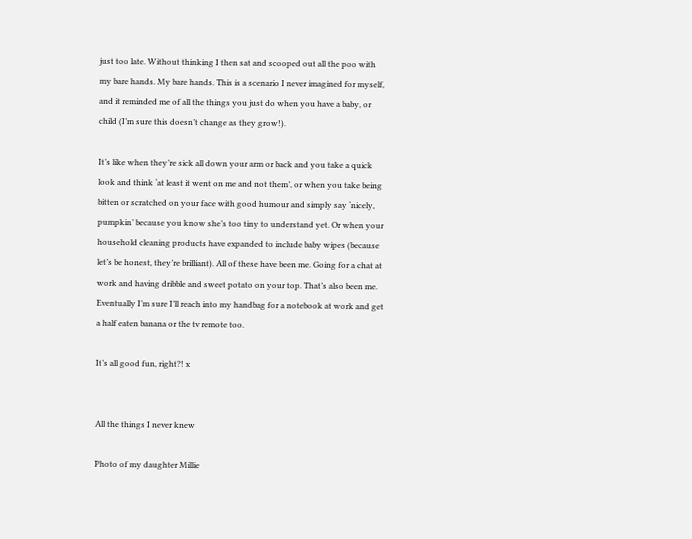just too late. Without thinking I then sat and scooped out all the poo with my bare hands. My bare hands. This is a scenario I never imagined for myself, and it reminded me of all the things you just do when you have a baby, or child (I’m sure this doesn’t change as they grow!).

It’s like when they’re sick all down your arm or back and you take a quick look and think ‘at least it went on me and not them’, or when you take being bitten or scratched on your face with good humour and simply say ‘nicely, pumpkin’ because you know she’s too tiny to understand yet. Or when your household cleaning products have expanded to include baby wipes (because let’s be honest, they’re brilliant). All of these have been me. Going for a chat at work and having dribble and sweet potato on your top. That’s also been me. Eventually I’m sure I’ll reach into my handbag for a notebook at work and get a half eaten banana or the tv remote too.

It’s all good fun, right?! x


All the things I never knew

Photo of my daughter Millie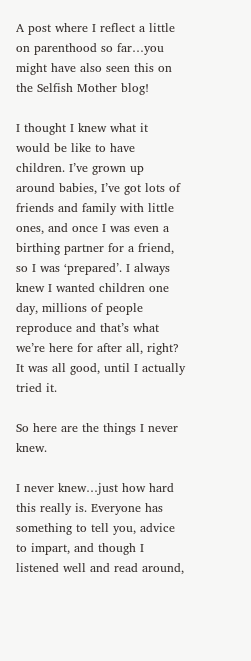A post where I reflect a little on parenthood so far…you might have also seen this on the Selfish Mother blog!

I thought I knew what it would be like to have children. I’ve grown up around babies, I’ve got lots of friends and family with little ones, and once I was even a birthing partner for a friend, so I was ‘prepared’. I always knew I wanted children one day, millions of people reproduce and that’s what we’re here for after all, right? It was all good, until I actually tried it.

So here are the things I never knew.

I never knew…just how hard this really is. Everyone has something to tell you, advice to impart, and though I listened well and read around,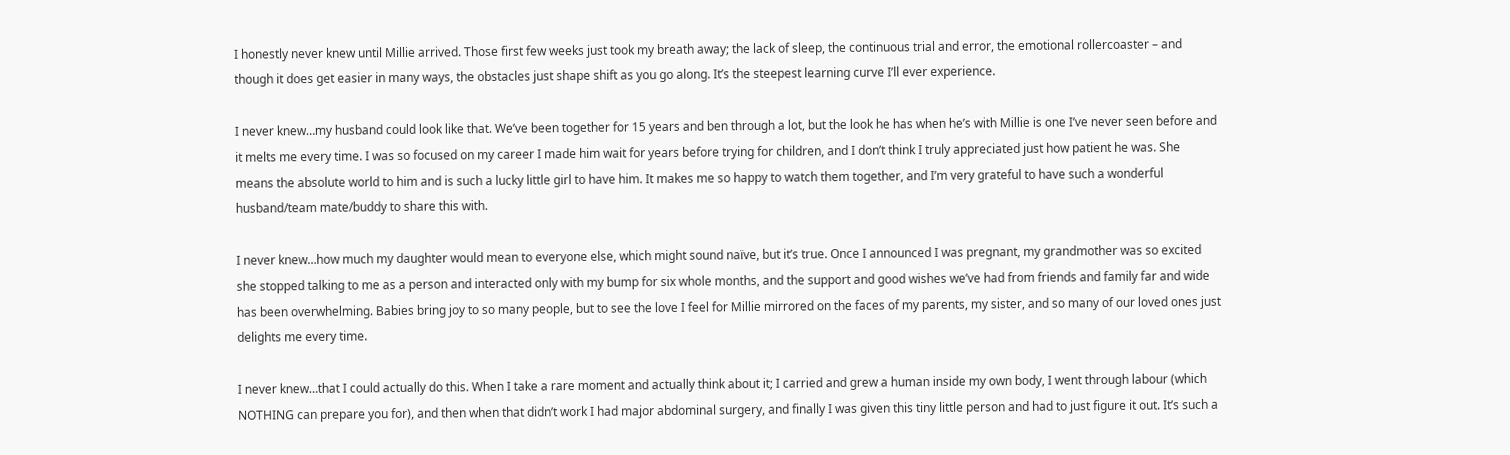I honestly never knew until Millie arrived. Those first few weeks just took my breath away; the lack of sleep, the continuous trial and error, the emotional rollercoaster – and though it does get easier in many ways, the obstacles just shape shift as you go along. It’s the steepest learning curve I’ll ever experience.

I never knew…my husband could look like that. We’ve been together for 15 years and ben through a lot, but the look he has when he’s with Millie is one I’ve never seen before and it melts me every time. I was so focused on my career I made him wait for years before trying for children, and I don’t think I truly appreciated just how patient he was. She means the absolute world to him and is such a lucky little girl to have him. It makes me so happy to watch them together, and I’m very grateful to have such a wonderful husband/team mate/buddy to share this with.

I never knew…how much my daughter would mean to everyone else, which might sound naïve, but it’s true. Once I announced I was pregnant, my grandmother was so excited she stopped talking to me as a person and interacted only with my bump for six whole months, and the support and good wishes we’ve had from friends and family far and wide has been overwhelming. Babies bring joy to so many people, but to see the love I feel for Millie mirrored on the faces of my parents, my sister, and so many of our loved ones just delights me every time.

I never knew…that I could actually do this. When I take a rare moment and actually think about it; I carried and grew a human inside my own body, I went through labour (which NOTHING can prepare you for), and then when that didn’t work I had major abdominal surgery, and finally I was given this tiny little person and had to just figure it out. It’s such a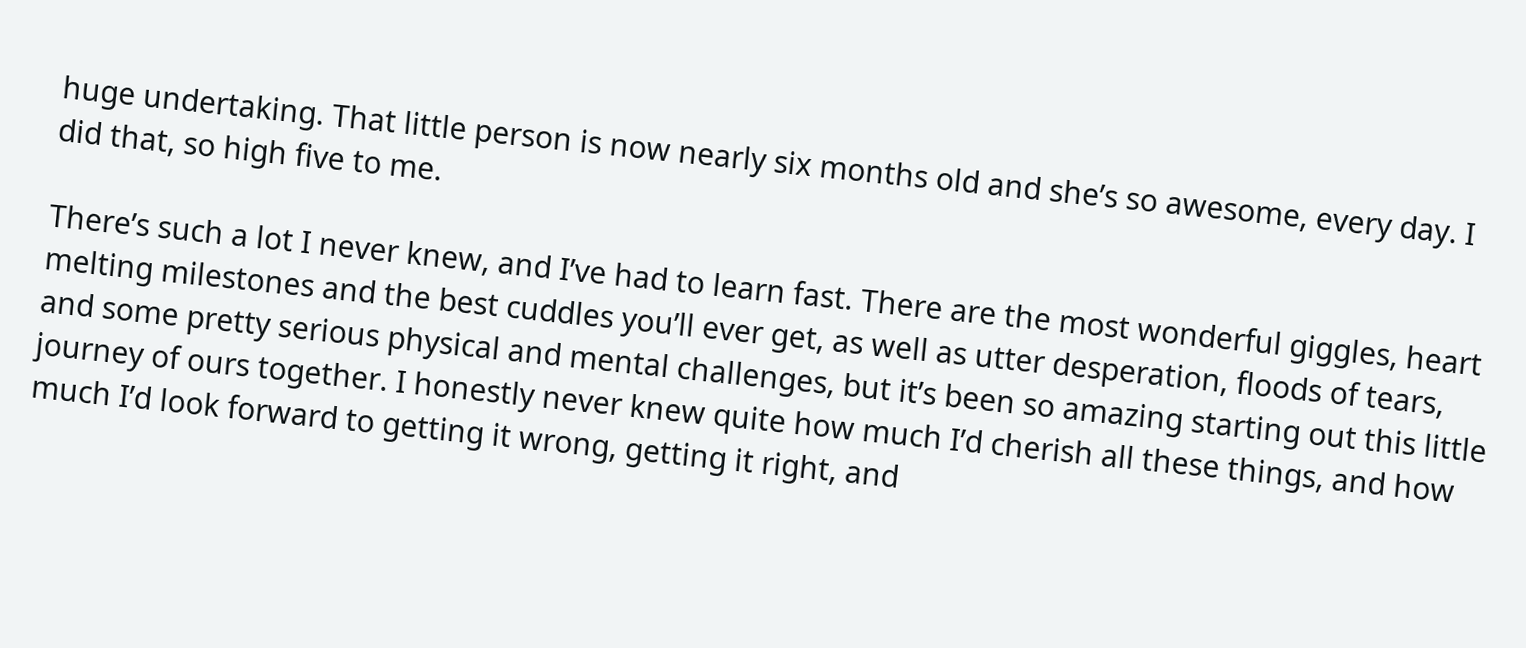huge undertaking. That little person is now nearly six months old and she’s so awesome, every day. I did that, so high five to me.

There’s such a lot I never knew, and I’ve had to learn fast. There are the most wonderful giggles, heart melting milestones and the best cuddles you’ll ever get, as well as utter desperation, floods of tears, and some pretty serious physical and mental challenges, but it’s been so amazing starting out this little journey of ours together. I honestly never knew quite how much I’d cherish all these things, and how much I’d look forward to getting it wrong, getting it right, and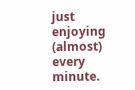just enjoying (almost) every minute.